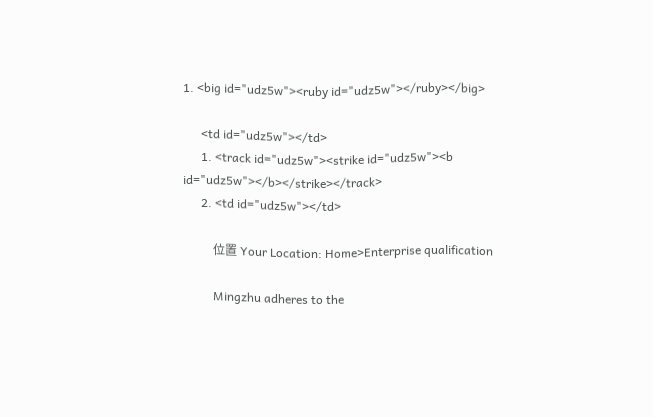1. <big id="udz5w"><ruby id="udz5w"></ruby></big>

      <td id="udz5w"></td>
      1. <track id="udz5w"><strike id="udz5w"><b id="udz5w"></b></strike></track>
      2. <td id="udz5w"></td>

          位置 Your Location: Home>Enterprise qualification

          Mingzhu adheres to the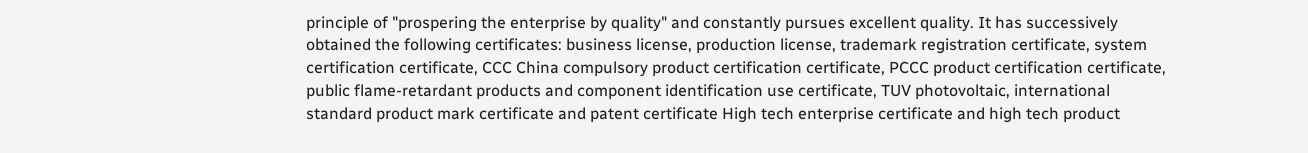principle of "prospering the enterprise by quality" and constantly pursues excellent quality. It has successively obtained the following certificates: business license, production license, trademark registration certificate, system certification certificate, CCC China compulsory product certification certificate, PCCC product certification certificate, public flame-retardant products and component identification use certificate, TUV photovoltaic, international standard product mark certificate and patent certificate High tech enterprise certificate and high tech product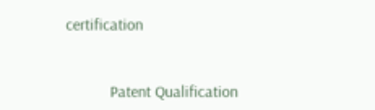certification


           Patent Qualification